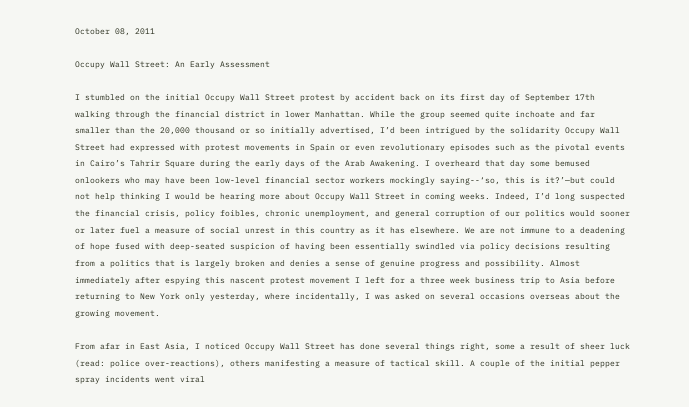October 08, 2011

Occupy Wall Street: An Early Assessment

I stumbled on the initial Occupy Wall Street protest by accident back on its first day of September 17th walking through the financial district in lower Manhattan. While the group seemed quite inchoate and far smaller than the 20,000 thousand or so initially advertised, I’d been intrigued by the solidarity Occupy Wall Street had expressed with protest movements in Spain or even revolutionary episodes such as the pivotal events in Cairo’s Tahrir Square during the early days of the Arab Awakening. I overheard that day some bemused onlookers who may have been low-level financial sector workers mockingly saying--‘so, this is it?’—but could not help thinking I would be hearing more about Occupy Wall Street in coming weeks. Indeed, I’d long suspected the financial crisis, policy foibles, chronic unemployment, and general corruption of our politics would sooner or later fuel a measure of social unrest in this country as it has elsewhere. We are not immune to a deadening of hope fused with deep-seated suspicion of having been essentially swindled via policy decisions resulting from a politics that is largely broken and denies a sense of genuine progress and possibility. Almost immediately after espying this nascent protest movement I left for a three week business trip to Asia before returning to New York only yesterday, where incidentally, I was asked on several occasions overseas about the growing movement.

From afar in East Asia, I noticed Occupy Wall Street has done several things right, some a result of sheer luck (read: police over-reactions), others manifesting a measure of tactical skill. A couple of the initial pepper spray incidents went viral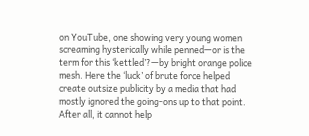on YouTube, one showing very young women screaming hysterically while penned—or is the term for this ‘kettled’?—by bright orange police mesh. Here the ‘luck’ of brute force helped create outsize publicity by a media that had mostly ignored the going-ons up to that point. After all, it cannot help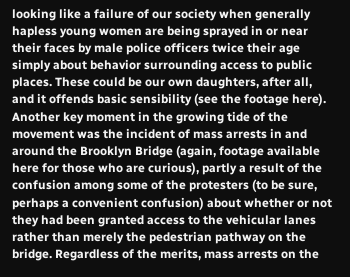looking like a failure of our society when generally hapless young women are being sprayed in or near their faces by male police officers twice their age simply about behavior surrounding access to public places. These could be our own daughters, after all, and it offends basic sensibility (see the footage here). Another key moment in the growing tide of the movement was the incident of mass arrests in and around the Brooklyn Bridge (again, footage available here for those who are curious), partly a result of the confusion among some of the protesters (to be sure, perhaps a convenient confusion) about whether or not they had been granted access to the vehicular lanes rather than merely the pedestrian pathway on the bridge. Regardless of the merits, mass arrests on the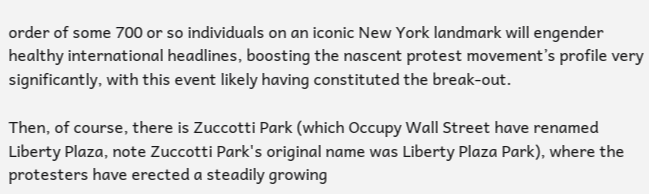order of some 700 or so individuals on an iconic New York landmark will engender healthy international headlines, boosting the nascent protest movement’s profile very significantly, with this event likely having constituted the break-out.

Then, of course, there is Zuccotti Park (which Occupy Wall Street have renamed Liberty Plaza, note Zuccotti Park's original name was Liberty Plaza Park), where the protesters have erected a steadily growing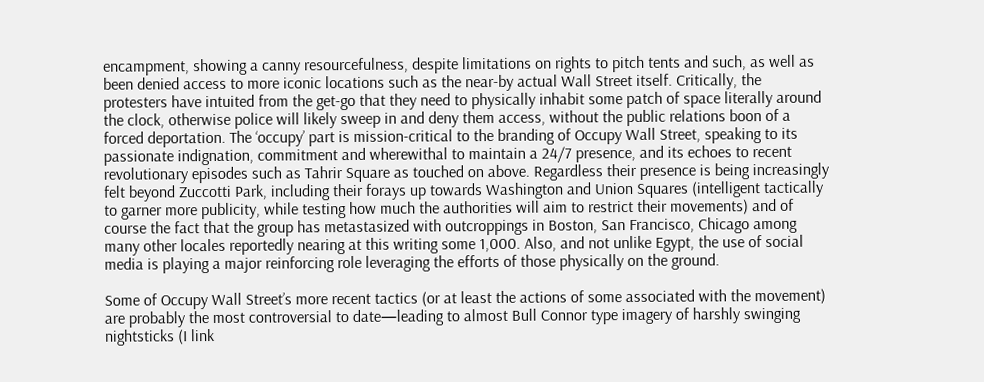encampment, showing a canny resourcefulness, despite limitations on rights to pitch tents and such, as well as been denied access to more iconic locations such as the near-by actual Wall Street itself. Critically, the protesters have intuited from the get-go that they need to physically inhabit some patch of space literally around the clock, otherwise police will likely sweep in and deny them access, without the public relations boon of a forced deportation. The ‘occupy’ part is mission-critical to the branding of Occupy Wall Street, speaking to its passionate indignation, commitment and wherewithal to maintain a 24/7 presence, and its echoes to recent revolutionary episodes such as Tahrir Square as touched on above. Regardless their presence is being increasingly felt beyond Zuccotti Park, including their forays up towards Washington and Union Squares (intelligent tactically to garner more publicity, while testing how much the authorities will aim to restrict their movements) and of course the fact that the group has metastasized with outcroppings in Boston, San Francisco, Chicago among many other locales reportedly nearing at this writing some 1,000. Also, and not unlike Egypt, the use of social media is playing a major reinforcing role leveraging the efforts of those physically on the ground.

Some of Occupy Wall Street’s more recent tactics (or at least the actions of some associated with the movement) are probably the most controversial to date—leading to almost Bull Connor type imagery of harshly swinging nightsticks (I link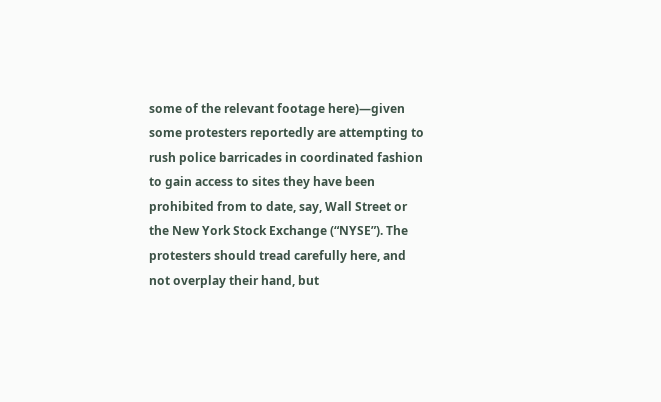some of the relevant footage here)—given some protesters reportedly are attempting to rush police barricades in coordinated fashion to gain access to sites they have been prohibited from to date, say, Wall Street or the New York Stock Exchange (“NYSE”). The protesters should tread carefully here, and not overplay their hand, but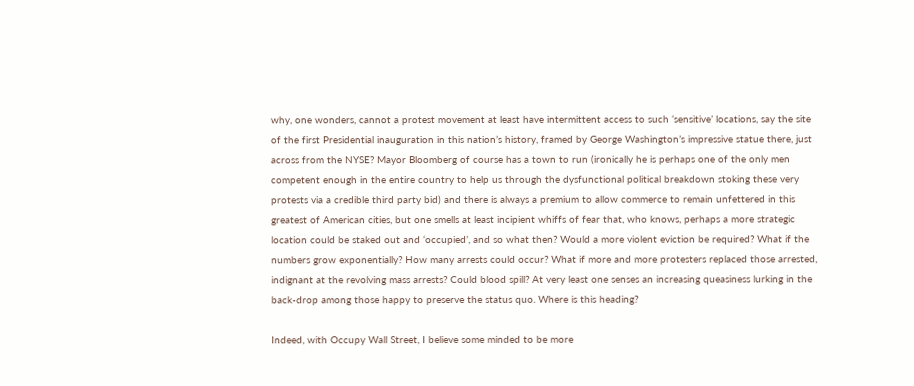why, one wonders, cannot a protest movement at least have intermittent access to such ‘sensitive’ locations, say the site of the first Presidential inauguration in this nation’s history, framed by George Washington’s impressive statue there, just across from the NYSE? Mayor Bloomberg of course has a town to run (ironically he is perhaps one of the only men competent enough in the entire country to help us through the dysfunctional political breakdown stoking these very protests via a credible third party bid) and there is always a premium to allow commerce to remain unfettered in this greatest of American cities, but one smells at least incipient whiffs of fear that, who knows, perhaps a more strategic location could be staked out and ‘occupied’, and so what then? Would a more violent eviction be required? What if the numbers grow exponentially? How many arrests could occur? What if more and more protesters replaced those arrested, indignant at the revolving mass arrests? Could blood spill? At very least one senses an increasing queasiness lurking in the back-drop among those happy to preserve the status quo. Where is this heading?

Indeed, with Occupy Wall Street, I believe some minded to be more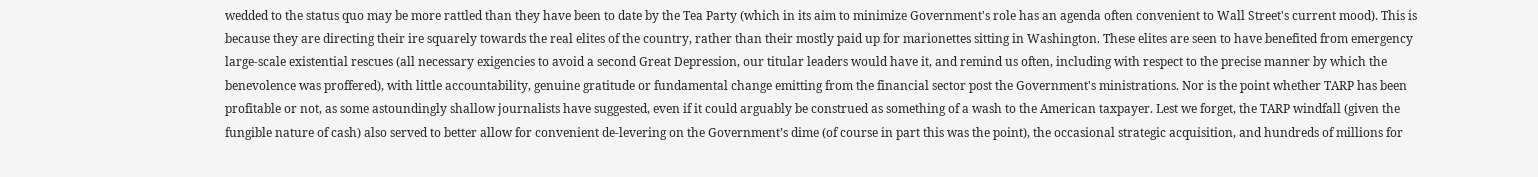wedded to the status quo may be more rattled than they have been to date by the Tea Party (which in its aim to minimize Government's role has an agenda often convenient to Wall Street's current mood). This is because they are directing their ire squarely towards the real elites of the country, rather than their mostly paid up for marionettes sitting in Washington. These elites are seen to have benefited from emergency large-scale existential rescues (all necessary exigencies to avoid a second Great Depression, our titular leaders would have it, and remind us often, including with respect to the precise manner by which the benevolence was proffered), with little accountability, genuine gratitude or fundamental change emitting from the financial sector post the Government's ministrations. Nor is the point whether TARP has been profitable or not, as some astoundingly shallow journalists have suggested, even if it could arguably be construed as something of a wash to the American taxpayer. Lest we forget, the TARP windfall (given the fungible nature of cash) also served to better allow for convenient de-levering on the Government’s dime (of course in part this was the point), the occasional strategic acquisition, and hundreds of millions for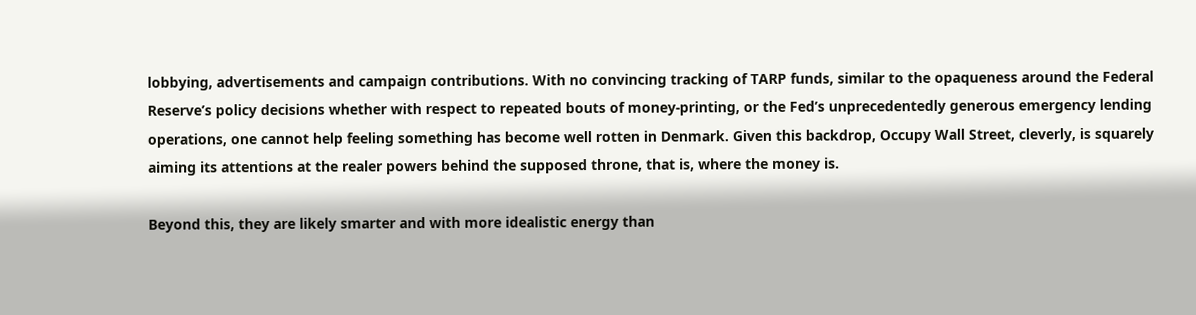lobbying, advertisements and campaign contributions. With no convincing tracking of TARP funds, similar to the opaqueness around the Federal Reserve’s policy decisions whether with respect to repeated bouts of money-printing, or the Fed’s unprecedentedly generous emergency lending operations, one cannot help feeling something has become well rotten in Denmark. Given this backdrop, Occupy Wall Street, cleverly, is squarely aiming its attentions at the realer powers behind the supposed throne, that is, where the money is.

Beyond this, they are likely smarter and with more idealistic energy than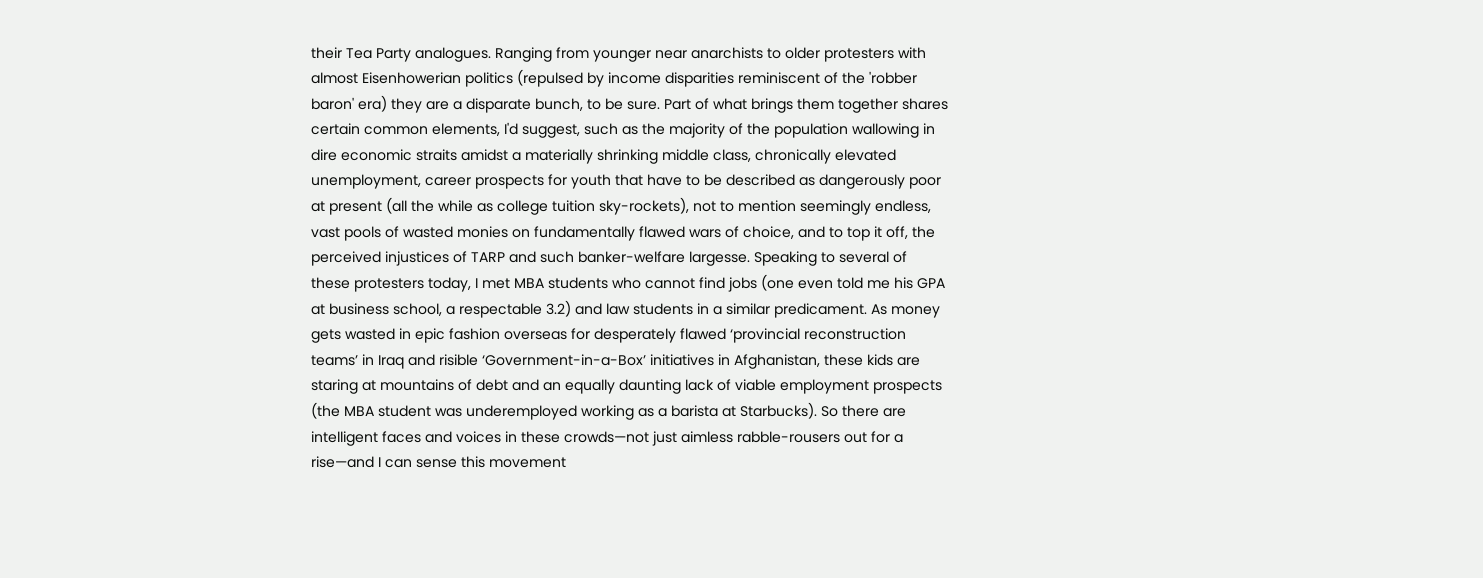their Tea Party analogues. Ranging from younger near anarchists to older protesters with almost Eisenhowerian politics (repulsed by income disparities reminiscent of the 'robber baron' era) they are a disparate bunch, to be sure. Part of what brings them together shares certain common elements, I'd suggest, such as the majority of the population wallowing in dire economic straits amidst a materially shrinking middle class, chronically elevated unemployment, career prospects for youth that have to be described as dangerously poor at present (all the while as college tuition sky-rockets), not to mention seemingly endless, vast pools of wasted monies on fundamentally flawed wars of choice, and to top it off, the perceived injustices of TARP and such banker-welfare largesse. Speaking to several of these protesters today, I met MBA students who cannot find jobs (one even told me his GPA at business school, a respectable 3.2) and law students in a similar predicament. As money gets wasted in epic fashion overseas for desperately flawed ‘provincial reconstruction teams’ in Iraq and risible ‘Government-in-a-Box’ initiatives in Afghanistan, these kids are staring at mountains of debt and an equally daunting lack of viable employment prospects (the MBA student was underemployed working as a barista at Starbucks). So there are intelligent faces and voices in these crowds—not just aimless rabble-rousers out for a rise—and I can sense this movement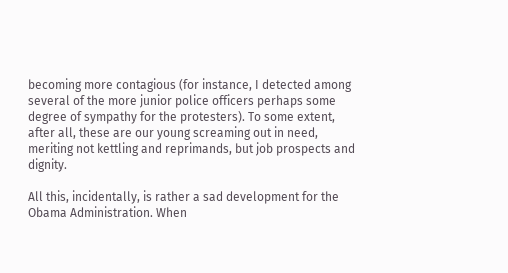becoming more contagious (for instance, I detected among several of the more junior police officers perhaps some degree of sympathy for the protesters). To some extent, after all, these are our young screaming out in need, meriting not kettling and reprimands, but job prospects and dignity.

All this, incidentally, is rather a sad development for the Obama Administration. When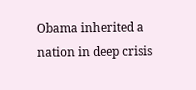Obama inherited a nation in deep crisis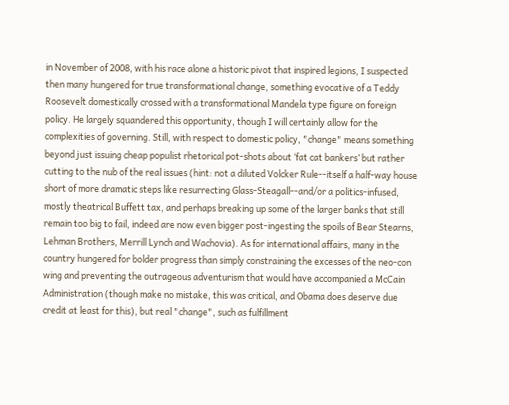in November of 2008, with his race alone a historic pivot that inspired legions, I suspected then many hungered for true transformational change, something evocative of a Teddy Roosevelt domestically crossed with a transformational Mandela type figure on foreign policy. He largely squandered this opportunity, though I will certainly allow for the complexities of governing. Still, with respect to domestic policy, "change" means something beyond just issuing cheap populist rhetorical pot-shots about ‘fat cat bankers’ but rather cutting to the nub of the real issues (hint: not a diluted Volcker Rule--itself a half-way house short of more dramatic steps like resurrecting Glass-Steagall--and/or a politics-infused, mostly theatrical Buffett tax, and perhaps breaking up some of the larger banks that still remain too big to fail, indeed are now even bigger post-ingesting the spoils of Bear Stearns, Lehman Brothers, Merrill Lynch and Wachovia). As for international affairs, many in the country hungered for bolder progress than simply constraining the excesses of the neo-con wing and preventing the outrageous adventurism that would have accompanied a McCain Administration (though make no mistake, this was critical, and Obama does deserve due credit at least for this), but real "change", such as fulfillment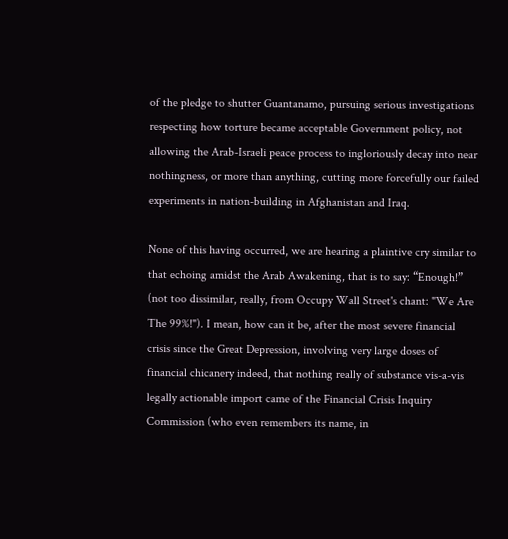of the pledge to shutter Guantanamo, pursuing serious investigations respecting how torture became acceptable Government policy, not allowing the Arab-Israeli peace process to ingloriously decay into near nothingness, or more than anything, cutting more forcefully our failed experiments in nation-building in Afghanistan and Iraq.

None of this having occurred, we are hearing a plaintive cry similar to that echoing amidst the Arab Awakening, that is to say: “Enough!” (not too dissimilar, really, from Occupy Wall Street's chant: "We Are The 99%!"). I mean, how can it be, after the most severe financial crisis since the Great Depression, involving very large doses of financial chicanery indeed, that nothing really of substance vis-a-vis legally actionable import came of the Financial Crisis Inquiry Commission (who even remembers its name, in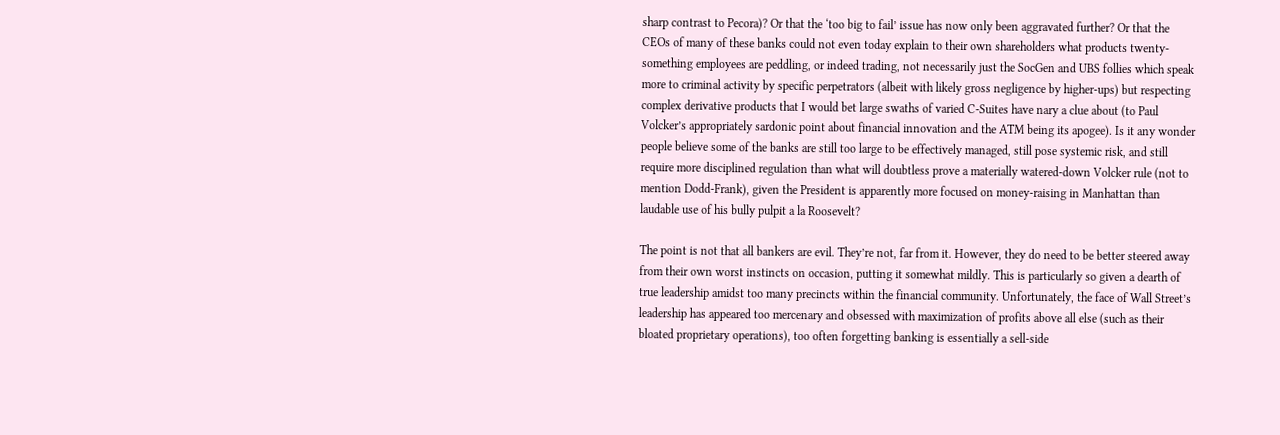sharp contrast to Pecora)? Or that the ‘too big to fail’ issue has now only been aggravated further? Or that the CEOs of many of these banks could not even today explain to their own shareholders what products twenty-something employees are peddling, or indeed trading, not necessarily just the SocGen and UBS follies which speak more to criminal activity by specific perpetrators (albeit with likely gross negligence by higher-ups) but respecting complex derivative products that I would bet large swaths of varied C-Suites have nary a clue about (to Paul Volcker’s appropriately sardonic point about financial innovation and the ATM being its apogee). Is it any wonder people believe some of the banks are still too large to be effectively managed, still pose systemic risk, and still require more disciplined regulation than what will doubtless prove a materially watered-down Volcker rule (not to mention Dodd-Frank), given the President is apparently more focused on money-raising in Manhattan than laudable use of his bully pulpit a la Roosevelt?

The point is not that all bankers are evil. They’re not, far from it. However, they do need to be better steered away from their own worst instincts on occasion, putting it somewhat mildly. This is particularly so given a dearth of true leadership amidst too many precincts within the financial community. Unfortunately, the face of Wall Street’s leadership has appeared too mercenary and obsessed with maximization of profits above all else (such as their bloated proprietary operations), too often forgetting banking is essentially a sell-side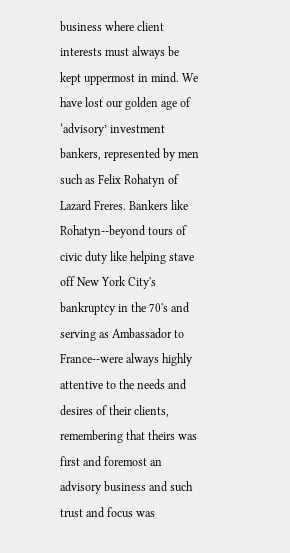business where client interests must always be kept uppermost in mind. We have lost our golden age of ‘advisory’ investment bankers, represented by men such as Felix Rohatyn of Lazard Freres. Bankers like Rohatyn--beyond tours of civic duty like helping stave off New York City's bankruptcy in the 70's and serving as Ambassador to France--were always highly attentive to the needs and desires of their clients, remembering that theirs was first and foremost an advisory business and such trust and focus was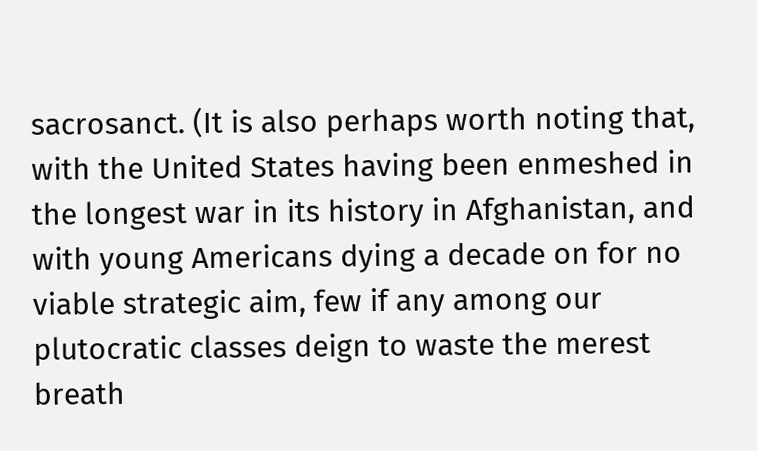sacrosanct. (It is also perhaps worth noting that, with the United States having been enmeshed in the longest war in its history in Afghanistan, and with young Americans dying a decade on for no viable strategic aim, few if any among our plutocratic classes deign to waste the merest breath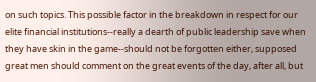on such topics. This possible factor in the breakdown in respect for our elite financial institutions--really a dearth of public leadership save when they have skin in the game--should not be forgotten either, supposed great men should comment on the great events of the day, after all, but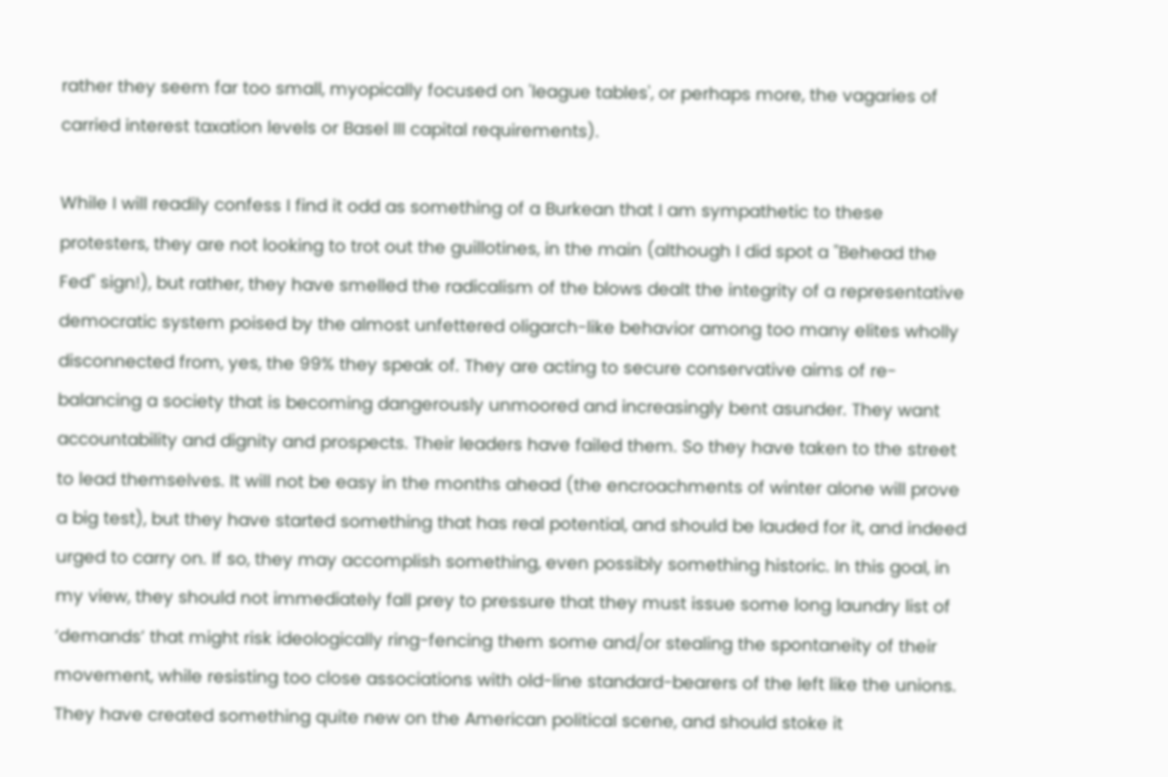rather they seem far too small, myopically focused on 'league tables', or perhaps more, the vagaries of carried interest taxation levels or Basel III capital requirements).

While I will readily confess I find it odd as something of a Burkean that I am sympathetic to these protesters, they are not looking to trot out the guillotines, in the main (although I did spot a "Behead the Fed" sign!), but rather, they have smelled the radicalism of the blows dealt the integrity of a representative democratic system poised by the almost unfettered oligarch-like behavior among too many elites wholly disconnected from, yes, the 99% they speak of. They are acting to secure conservative aims of re-balancing a society that is becoming dangerously unmoored and increasingly bent asunder. They want accountability and dignity and prospects. Their leaders have failed them. So they have taken to the street to lead themselves. It will not be easy in the months ahead (the encroachments of winter alone will prove a big test), but they have started something that has real potential, and should be lauded for it, and indeed urged to carry on. If so, they may accomplish something, even possibly something historic. In this goal, in my view, they should not immediately fall prey to pressure that they must issue some long laundry list of ‘demands’ that might risk ideologically ring-fencing them some and/or stealing the spontaneity of their movement, while resisting too close associations with old-line standard-bearers of the left like the unions. They have created something quite new on the American political scene, and should stoke it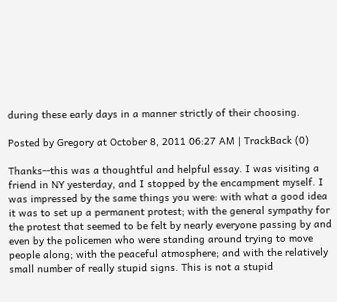during these early days in a manner strictly of their choosing.

Posted by Gregory at October 8, 2011 06:27 AM | TrackBack (0)

Thanks--this was a thoughtful and helpful essay. I was visiting a friend in NY yesterday, and I stopped by the encampment myself. I was impressed by the same things you were: with what a good idea it was to set up a permanent protest; with the general sympathy for the protest that seemed to be felt by nearly everyone passing by and even by the policemen who were standing around trying to move people along; with the peaceful atmosphere; and with the relatively small number of really stupid signs. This is not a stupid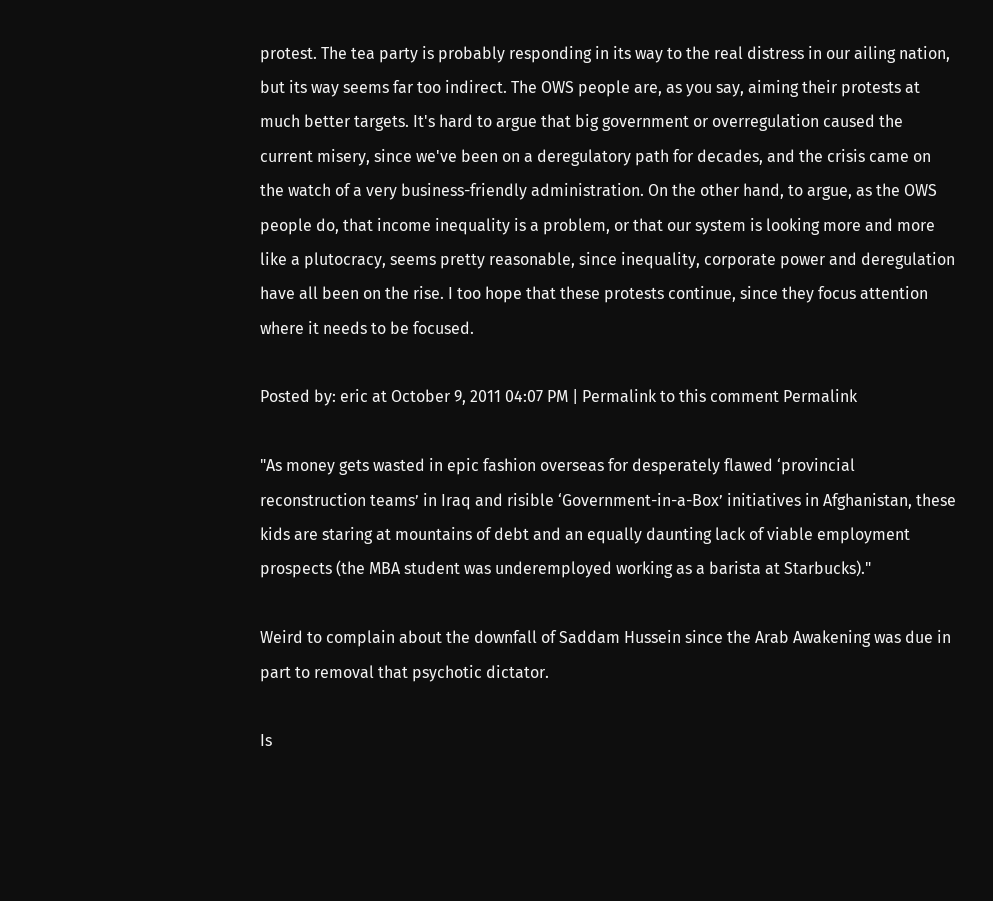protest. The tea party is probably responding in its way to the real distress in our ailing nation, but its way seems far too indirect. The OWS people are, as you say, aiming their protests at much better targets. It's hard to argue that big government or overregulation caused the current misery, since we've been on a deregulatory path for decades, and the crisis came on the watch of a very business-friendly administration. On the other hand, to argue, as the OWS people do, that income inequality is a problem, or that our system is looking more and more like a plutocracy, seems pretty reasonable, since inequality, corporate power and deregulation have all been on the rise. I too hope that these protests continue, since they focus attention where it needs to be focused.

Posted by: eric at October 9, 2011 04:07 PM | Permalink to this comment Permalink

"As money gets wasted in epic fashion overseas for desperately flawed ‘provincial reconstruction teams’ in Iraq and risible ‘Government-in-a-Box’ initiatives in Afghanistan, these kids are staring at mountains of debt and an equally daunting lack of viable employment prospects (the MBA student was underemployed working as a barista at Starbucks)."

Weird to complain about the downfall of Saddam Hussein since the Arab Awakening was due in part to removal that psychotic dictator.

Is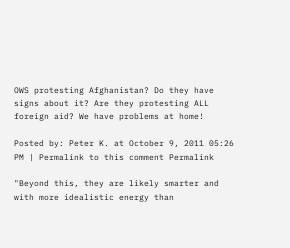OWS protesting Afghanistan? Do they have signs about it? Are they protesting ALL foreign aid? We have problems at home!

Posted by: Peter K. at October 9, 2011 05:26 PM | Permalink to this comment Permalink

"Beyond this, they are likely smarter and with more idealistic energy than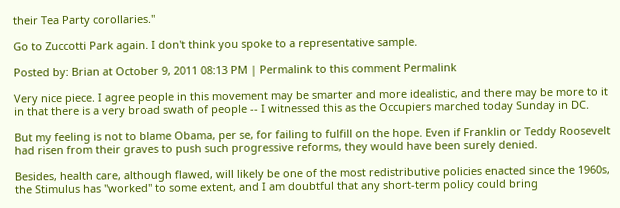their Tea Party corollaries."

Go to Zuccotti Park again. I don't think you spoke to a representative sample.

Posted by: Brian at October 9, 2011 08:13 PM | Permalink to this comment Permalink

Very nice piece. I agree people in this movement may be smarter and more idealistic, and there may be more to it in that there is a very broad swath of people -- I witnessed this as the Occupiers marched today Sunday in DC.

But my feeling is not to blame Obama, per se, for failing to fulfill on the hope. Even if Franklin or Teddy Roosevelt had risen from their graves to push such progressive reforms, they would have been surely denied.

Besides, health care, although flawed, will likely be one of the most redistributive policies enacted since the 1960s, the Stimulus has "worked" to some extent, and I am doubtful that any short-term policy could bring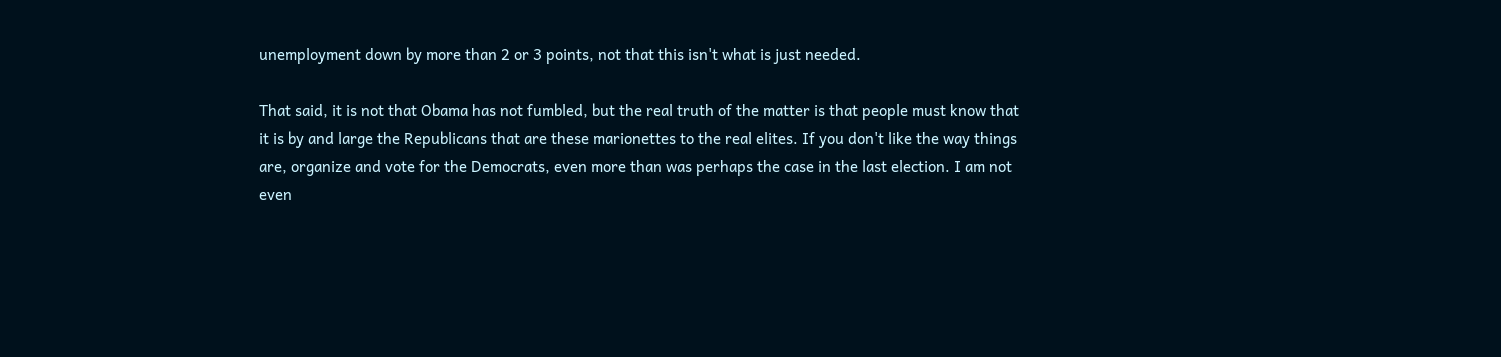unemployment down by more than 2 or 3 points, not that this isn't what is just needed.

That said, it is not that Obama has not fumbled, but the real truth of the matter is that people must know that it is by and large the Republicans that are these marionettes to the real elites. If you don't like the way things are, organize and vote for the Democrats, even more than was perhaps the case in the last election. I am not even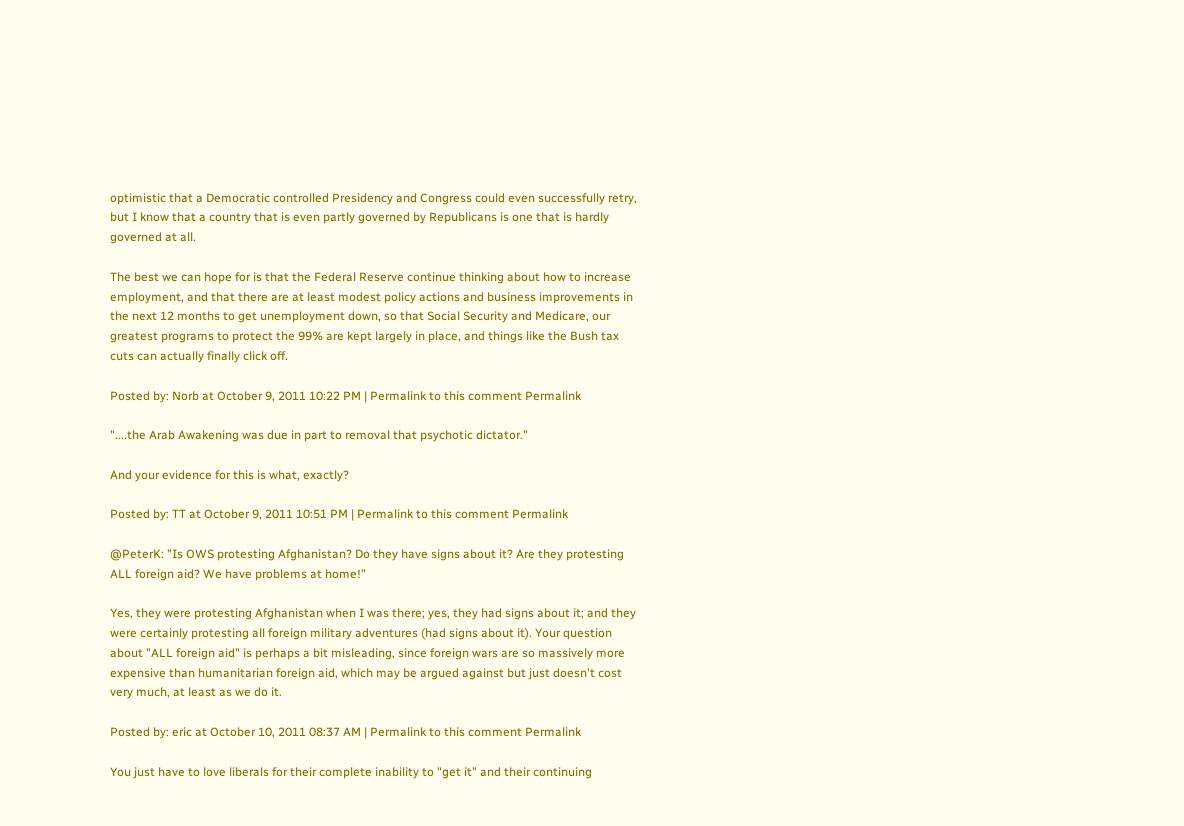optimistic that a Democratic controlled Presidency and Congress could even successfully retry, but I know that a country that is even partly governed by Republicans is one that is hardly governed at all.

The best we can hope for is that the Federal Reserve continue thinking about how to increase employment, and that there are at least modest policy actions and business improvements in the next 12 months to get unemployment down, so that Social Security and Medicare, our greatest programs to protect the 99% are kept largely in place, and things like the Bush tax cuts can actually finally click off.

Posted by: Norb at October 9, 2011 10:22 PM | Permalink to this comment Permalink

"....the Arab Awakening was due in part to removal that psychotic dictator."

And your evidence for this is what, exactly?

Posted by: TT at October 9, 2011 10:51 PM | Permalink to this comment Permalink

@PeterK: "Is OWS protesting Afghanistan? Do they have signs about it? Are they protesting ALL foreign aid? We have problems at home!"

Yes, they were protesting Afghanistan when I was there; yes, they had signs about it; and they were certainly protesting all foreign military adventures (had signs about it). Your question about "ALL foreign aid" is perhaps a bit misleading, since foreign wars are so massively more expensive than humanitarian foreign aid, which may be argued against but just doesn't cost very much, at least as we do it.

Posted by: eric at October 10, 2011 08:37 AM | Permalink to this comment Permalink

You just have to love liberals for their complete inability to "get it" and their continuing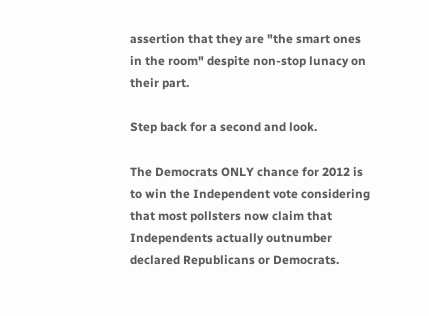assertion that they are "the smart ones in the room" despite non-stop lunacy on their part.

Step back for a second and look.

The Democrats ONLY chance for 2012 is to win the Independent vote considering that most pollsters now claim that Independents actually outnumber declared Republicans or Democrats.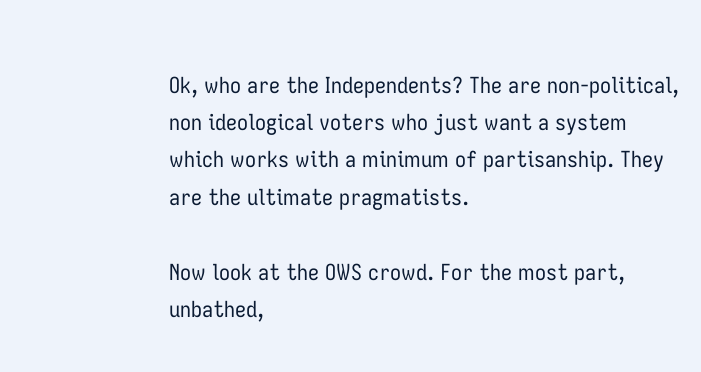Ok, who are the Independents? The are non-political, non ideological voters who just want a system which works with a minimum of partisanship. They are the ultimate pragmatists.

Now look at the OWS crowd. For the most part, unbathed,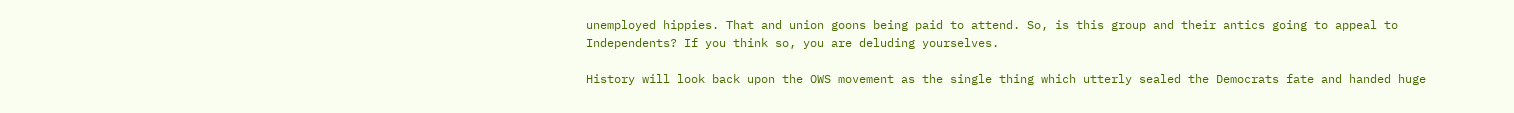unemployed hippies. That and union goons being paid to attend. So, is this group and their antics going to appeal to Independents? If you think so, you are deluding yourselves.

History will look back upon the OWS movement as the single thing which utterly sealed the Democrats fate and handed huge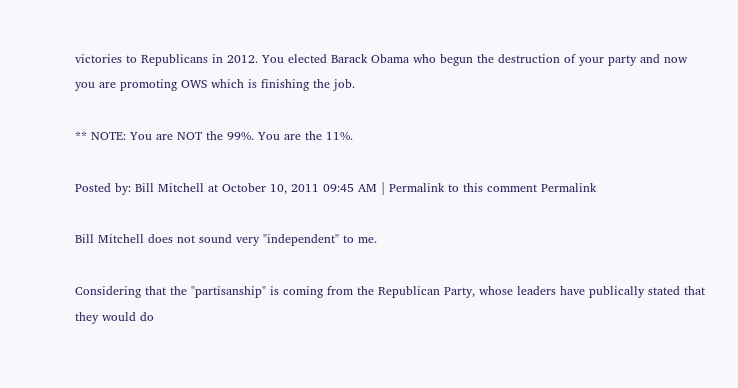victories to Republicans in 2012. You elected Barack Obama who begun the destruction of your party and now you are promoting OWS which is finishing the job.

** NOTE: You are NOT the 99%. You are the 11%.

Posted by: Bill Mitchell at October 10, 2011 09:45 AM | Permalink to this comment Permalink

Bill Mitchell does not sound very "independent" to me.

Considering that the "partisanship" is coming from the Republican Party, whose leaders have publically stated that they would do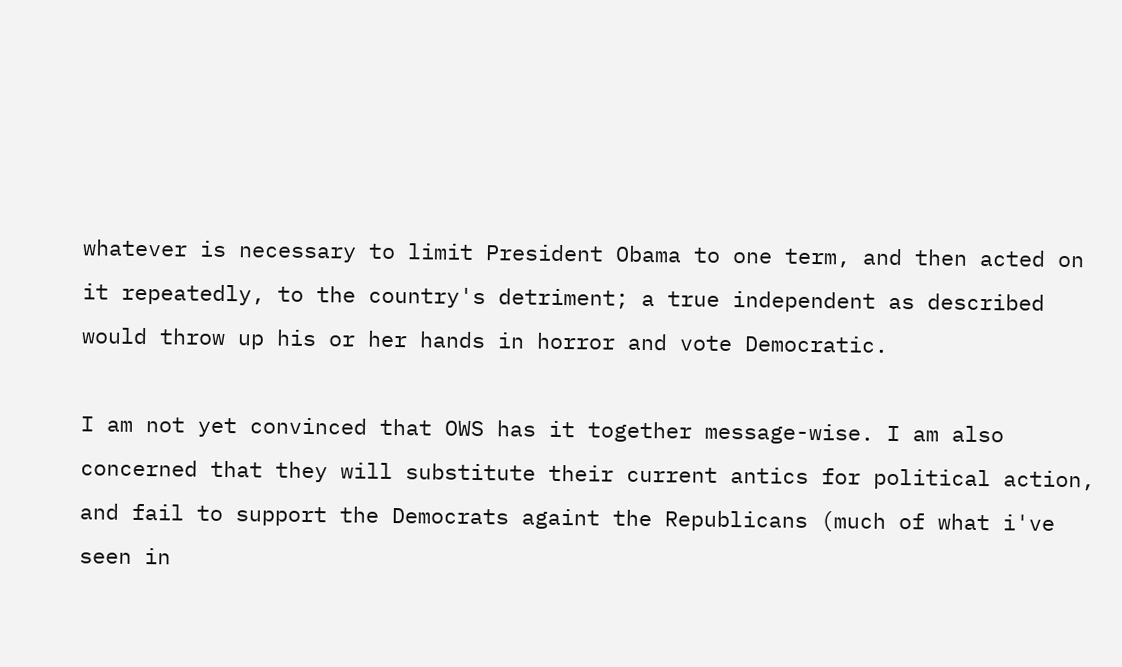whatever is necessary to limit President Obama to one term, and then acted on it repeatedly, to the country's detriment; a true independent as described would throw up his or her hands in horror and vote Democratic.

I am not yet convinced that OWS has it together message-wise. I am also concerned that they will substitute their current antics for political action, and fail to support the Democrats againt the Republicans (much of what i've seen in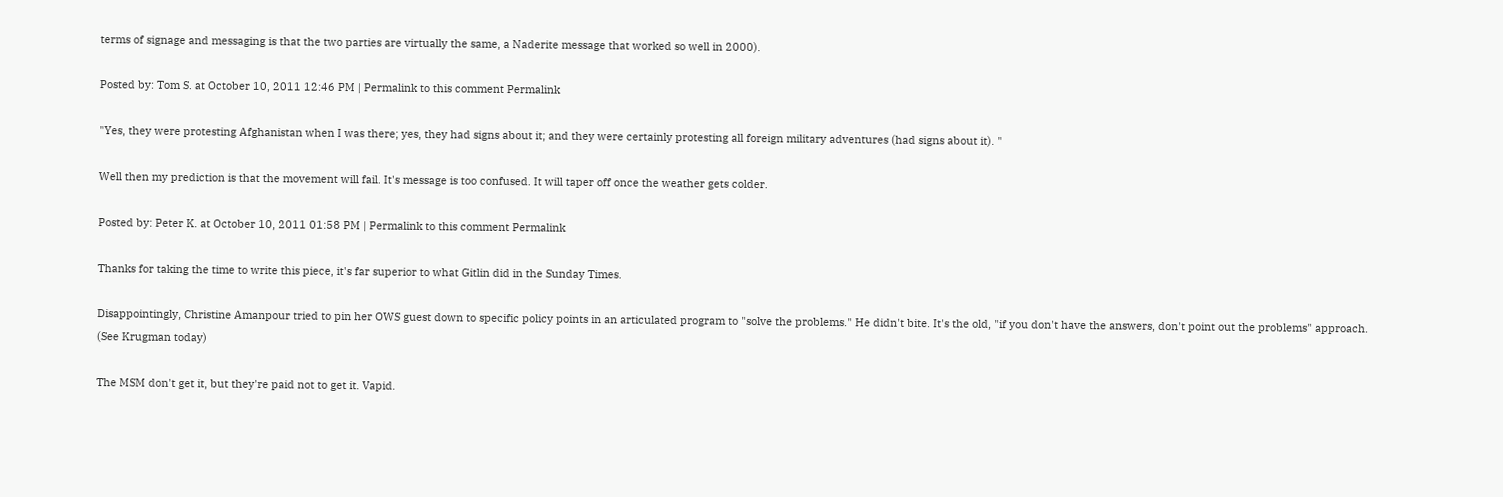terms of signage and messaging is that the two parties are virtually the same, a Naderite message that worked so well in 2000).

Posted by: Tom S. at October 10, 2011 12:46 PM | Permalink to this comment Permalink

"Yes, they were protesting Afghanistan when I was there; yes, they had signs about it; and they were certainly protesting all foreign military adventures (had signs about it). "

Well then my prediction is that the movement will fail. It's message is too confused. It will taper off once the weather gets colder.

Posted by: Peter K. at October 10, 2011 01:58 PM | Permalink to this comment Permalink

Thanks for taking the time to write this piece, it's far superior to what Gitlin did in the Sunday Times.

Disappointingly, Christine Amanpour tried to pin her OWS guest down to specific policy points in an articulated program to "solve the problems." He didn't bite. It's the old, "if you don't have the answers, don't point out the problems" approach. (See Krugman today)

The MSM don't get it, but they're paid not to get it. Vapid.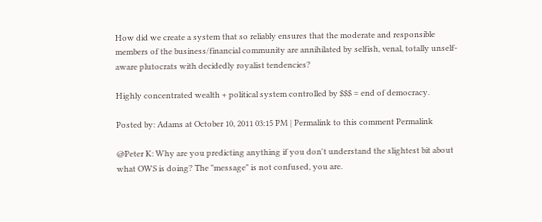How did we create a system that so reliably ensures that the moderate and responsible members of the business/financial community are annihilated by selfish, venal, totally unself-aware plutocrats with decidedly royalist tendencies?

Highly concentrated wealth + political system controlled by $$$ = end of democracy.

Posted by: Adams at October 10, 2011 03:15 PM | Permalink to this comment Permalink

@Peter K: Why are you predicting anything if you don't understand the slightest bit about what OWS is doing? The "message" is not confused, you are.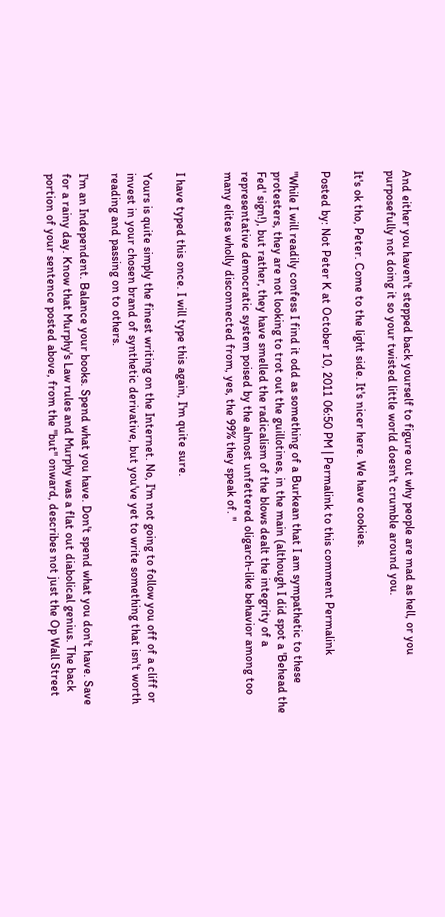And either you haven't stepped back yourself to figure out why people are mad as hell, or you purposefully not doing it so your twisted little world doesn't crumble around you.

It's ok tho, Peter. Come to the light side. It's nicer here. We have cookies.

Posted by: Not Peter K at October 10, 2011 06:50 PM | Permalink to this comment Permalink

"While I will readily confess I find it odd as something of a Burkean that I am sympathetic to these protesters, they are not looking to trot out the guillotines, in the main (although I did spot a 'Behead the Fed' sign!), but rather, they have smelled the radicalism of the blows dealt the integrity of a representative democratic system poised by the almost unfettered oligarch-like behavior among too many elites wholly disconnected from, yes, the 99% they speak of. "


I have typed this once. I will type this again, I'm quite sure.

Yours is quite simply the finest writing on the Internet. No, I'm not going to follow you off of a cliff or invest in your chosen brand of synthetic derivative, but you've yet to write something that isn't worth reading and passing on to others.

I'm an Independent. Balance your books. Spend what you have. Don't spend what you don't have. Save for a rainy day. Know that Murphy's Law rules and Murphy was a flat out diabolical genius. The back portion of your sentence posted above, from the "but" onward, describes not just the Op Wall Street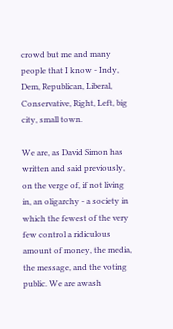crowd but me and many people that I know - Indy, Dem, Republican, Liberal, Conservative, Right, Left, big city, small town.

We are, as David Simon has written and said previously, on the verge of, if not living in, an oligarchy - a society in which the fewest of the very few control a ridiculous amount of money, the media, the message, and the voting public. We are awash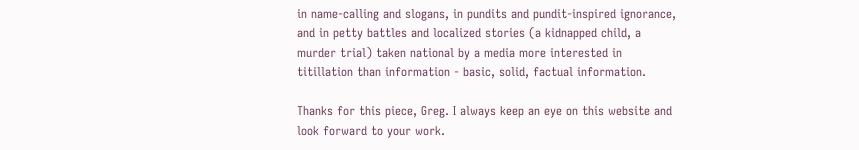in name-calling and slogans, in pundits and pundit-inspired ignorance, and in petty battles and localized stories (a kidnapped child, a murder trial) taken national by a media more interested in titillation than information - basic, solid, factual information.

Thanks for this piece, Greg. I always keep an eye on this website and look forward to your work.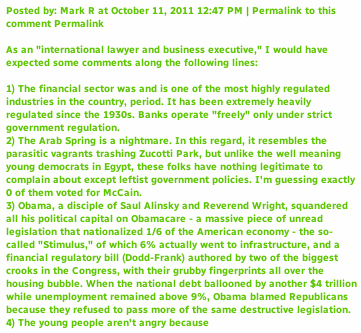Posted by: Mark R at October 11, 2011 12:47 PM | Permalink to this comment Permalink

As an "international lawyer and business executive," I would have expected some comments along the following lines:

1) The financial sector was and is one of the most highly regulated industries in the country, period. It has been extremely heavily regulated since the 1930s. Banks operate "freely" only under strict government regulation.
2) The Arab Spring is a nightmare. In this regard, it resembles the parasitic vagrants trashing Zucotti Park, but unlike the well meaning young democrats in Egypt, these folks have nothing legitimate to complain about except leftist government policies. I'm guessing exactly 0 of them voted for McCain.
3) Obama, a disciple of Saul Alinsky and Reverend Wright, squandered all his political capital on Obamacare - a massive piece of unread legislation that nationalized 1/6 of the American economy - the so-called "Stimulus," of which 6% actually went to infrastructure, and a financial regulatory bill (Dodd-Frank) authored by two of the biggest crooks in the Congress, with their grubby fingerprints all over the housing bubble. When the national debt ballooned by another $4 trillion while unemployment remained above 9%, Obama blamed Republicans because they refused to pass more of the same destructive legislation.
4) The young people aren't angry because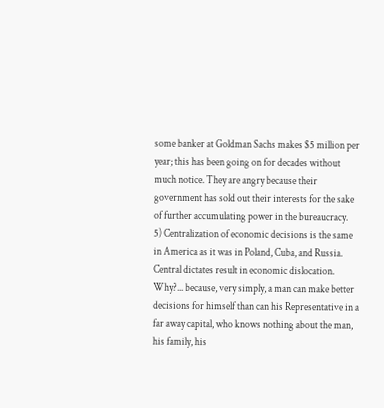some banker at Goldman Sachs makes $5 million per year; this has been going on for decades without much notice. They are angry because their government has sold out their interests for the sake of further accumulating power in the bureaucracy.
5) Centralization of economic decisions is the same in America as it was in Poland, Cuba, and Russia. Central dictates result in economic dislocation. Why?... because, very simply, a man can make better decisions for himself than can his Representative in a far away capital, who knows nothing about the man, his family, his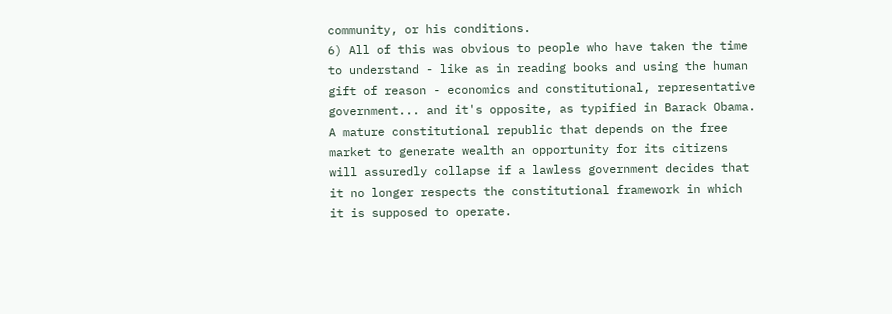community, or his conditions.
6) All of this was obvious to people who have taken the time to understand - like as in reading books and using the human gift of reason - economics and constitutional, representative government... and it's opposite, as typified in Barack Obama. A mature constitutional republic that depends on the free market to generate wealth an opportunity for its citizens will assuredly collapse if a lawless government decides that it no longer respects the constitutional framework in which it is supposed to operate.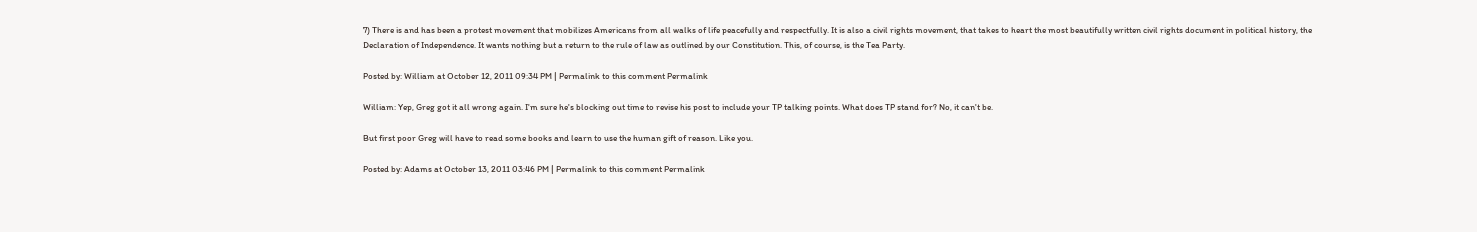7) There is and has been a protest movement that mobilizes Americans from all walks of life peacefully and respectfully. It is also a civil rights movement, that takes to heart the most beautifully written civil rights document in political history, the Declaration of Independence. It wants nothing but a return to the rule of law as outlined by our Constitution. This, of course, is the Tea Party.

Posted by: William at October 12, 2011 09:34 PM | Permalink to this comment Permalink

William: Yep, Greg got it all wrong again. I'm sure he's blocking out time to revise his post to include your TP talking points. What does TP stand for? No, it can't be.

But first poor Greg will have to read some books and learn to use the human gift of reason. Like you.

Posted by: Adams at October 13, 2011 03:46 PM | Permalink to this comment Permalink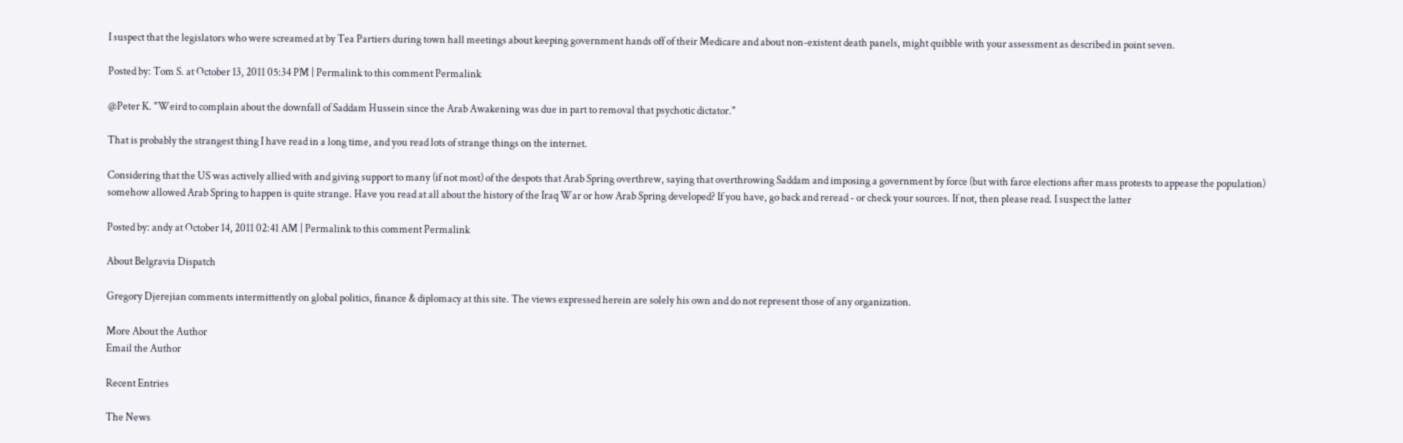I suspect that the legislators who were screamed at by Tea Partiers during town hall meetings about keeping government hands off of their Medicare and about non-existent death panels, might quibble with your assessment as described in point seven.

Posted by: Tom S. at October 13, 2011 05:34 PM | Permalink to this comment Permalink

@Peter K. "Weird to complain about the downfall of Saddam Hussein since the Arab Awakening was due in part to removal that psychotic dictator."

That is probably the strangest thing I have read in a long time, and you read lots of strange things on the internet.

Considering that the US was actively allied with and giving support to many (if not most) of the despots that Arab Spring overthrew, saying that overthrowing Saddam and imposing a government by force (but with farce elections after mass protests to appease the population) somehow allowed Arab Spring to happen is quite strange. Have you read at all about the history of the Iraq War or how Arab Spring developed? If you have, go back and reread - or check your sources. If not, then please read. I suspect the latter

Posted by: andy at October 14, 2011 02:41 AM | Permalink to this comment Permalink

About Belgravia Dispatch

Gregory Djerejian comments intermittently on global politics, finance & diplomacy at this site. The views expressed herein are solely his own and do not represent those of any organization.

More About the Author
Email the Author

Recent Entries

The News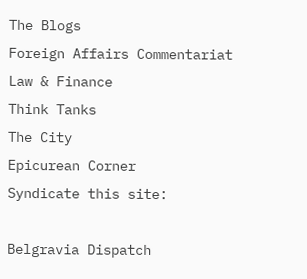The Blogs
Foreign Affairs Commentariat
Law & Finance
Think Tanks
The City
Epicurean Corner
Syndicate this site:

Belgravia Dispatch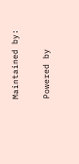Maintained by:

Powered by